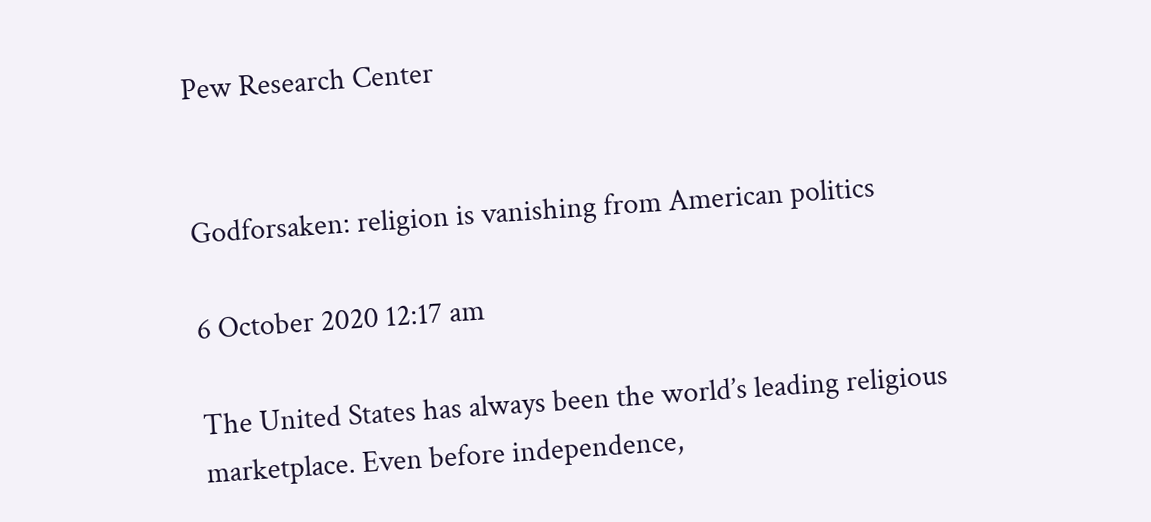Pew Research Center


Godforsaken: religion is vanishing from American politics

6 October 2020 12:17 am

The United States has always been the world’s leading religious marketplace. Even before independence,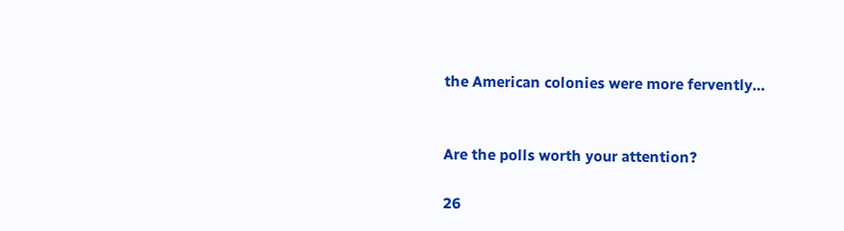the American colonies were more fervently…


Are the polls worth your attention?

26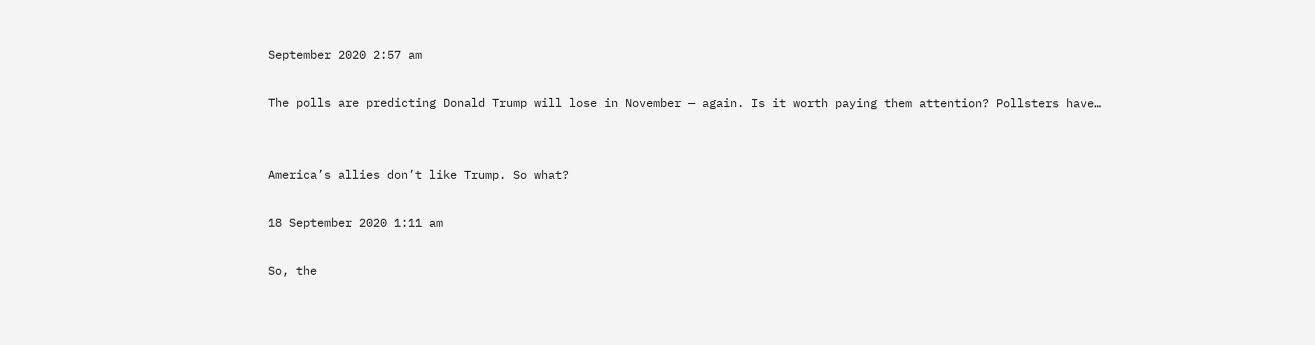September 2020 2:57 am

The polls are predicting Donald Trump will lose in November — again. Is it worth paying them attention? Pollsters have…


America’s allies don’t like Trump. So what?

18 September 2020 1:11 am

So, the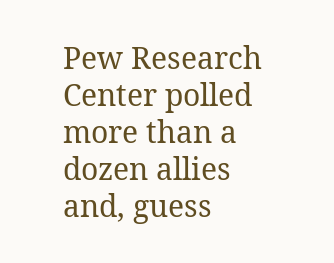Pew Research Center polled more than a dozen allies and, guess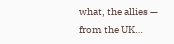what, the allies — from the UK…